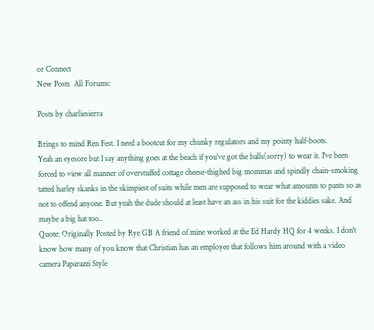or Connect
New Posts  All Forums:

Posts by charliesierra

Brings to mind Ren Fest. I need a bootcut for my chunky regulators and my pointy half-boots.
Yeah an eyesore but I say anything goes at the beach if you've got the balls(sorry) to wear it. I've been forced to view all manner of overstuffed cottage cheese-thighed big mommas and spindly chain-smoking tatted harley skanks in the skimpiest of suits while men are supposed to wear what amounts to pants so as not to offend anyone. But yeah the dude should at least have an ass in his suit for the kiddies sake. And maybe a big hat too..
Quote: Originally Posted by Rye GB A friend of mine worked at the Ed Hardy HQ for 4 weeks. I don't know how many of you know that Christian has an employee that follows him around with a video camera Paparazzi Style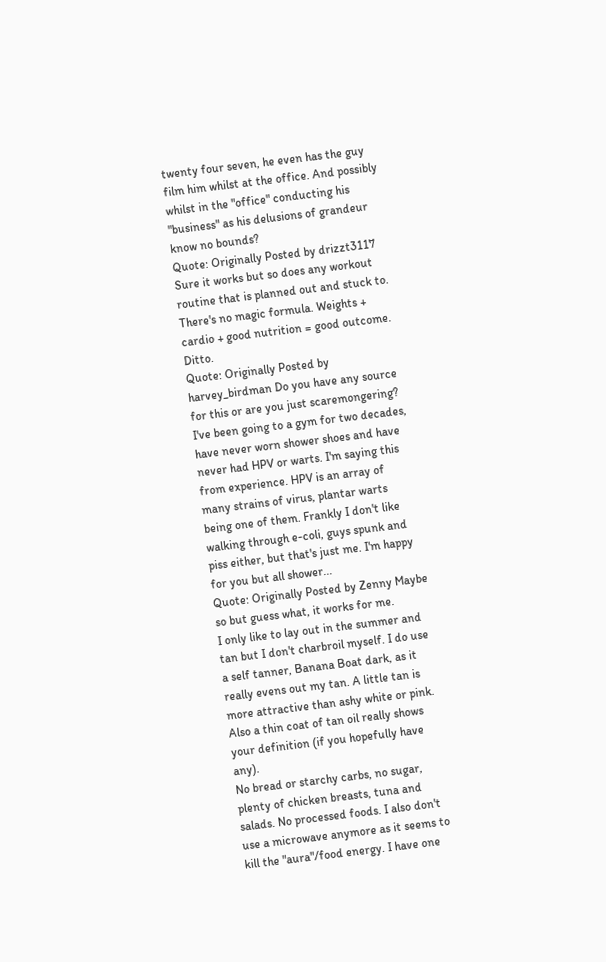twenty four seven, he even has the guy film him whilst at the office. And possibly whilst in the "office" conducting his "business" as his delusions of grandeur know no bounds?
Quote: Originally Posted by drizzt3117 Sure it works but so does any workout routine that is planned out and stuck to. There's no magic formula. Weights + cardio + good nutrition = good outcome. Ditto.
Quote: Originally Posted by harvey_birdman Do you have any source for this or are you just scaremongering? I've been going to a gym for two decades, have never worn shower shoes and have never had HPV or warts. I'm saying this from experience. HPV is an array of many strains of virus, plantar warts being one of them. Frankly I don't like walking through e-coli, guys spunk and piss either, but that's just me. I'm happy for you but all shower...
Quote: Originally Posted by Zenny Maybe so but guess what, it works for me.
I only like to lay out in the summer and tan but I don't charbroil myself. I do use a self tanner, Banana Boat dark, as it really evens out my tan. A little tan is more attractive than ashy white or pink. Also a thin coat of tan oil really shows your definition (if you hopefully have any).
No bread or starchy carbs, no sugar, plenty of chicken breasts, tuna and salads. No processed foods. I also don't use a microwave anymore as it seems to kill the "aura"/food energy. I have one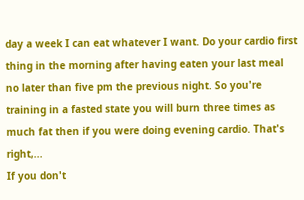day a week I can eat whatever I want. Do your cardio first thing in the morning after having eaten your last meal no later than five pm the previous night. So you're training in a fasted state you will burn three times as much fat then if you were doing evening cardio. That's right,...
If you don't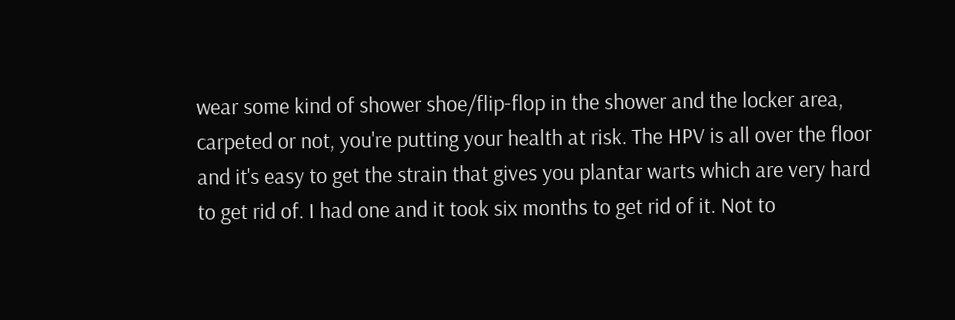wear some kind of shower shoe/flip-flop in the shower and the locker area, carpeted or not, you're putting your health at risk. The HPV is all over the floor and it's easy to get the strain that gives you plantar warts which are very hard to get rid of. I had one and it took six months to get rid of it. Not to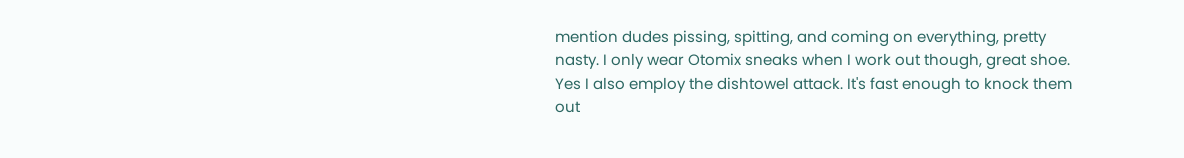mention dudes pissing, spitting, and coming on everything, pretty nasty. I only wear Otomix sneaks when I work out though, great shoe.
Yes I also employ the dishtowel attack. It's fast enough to knock them out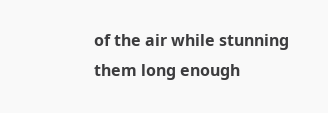of the air while stunning them long enough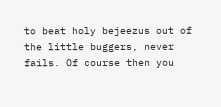to beat holy bejeezus out of the little buggers, never fails. Of course then you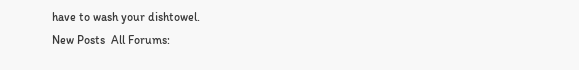have to wash your dishtowel.
New Posts  All Forums: